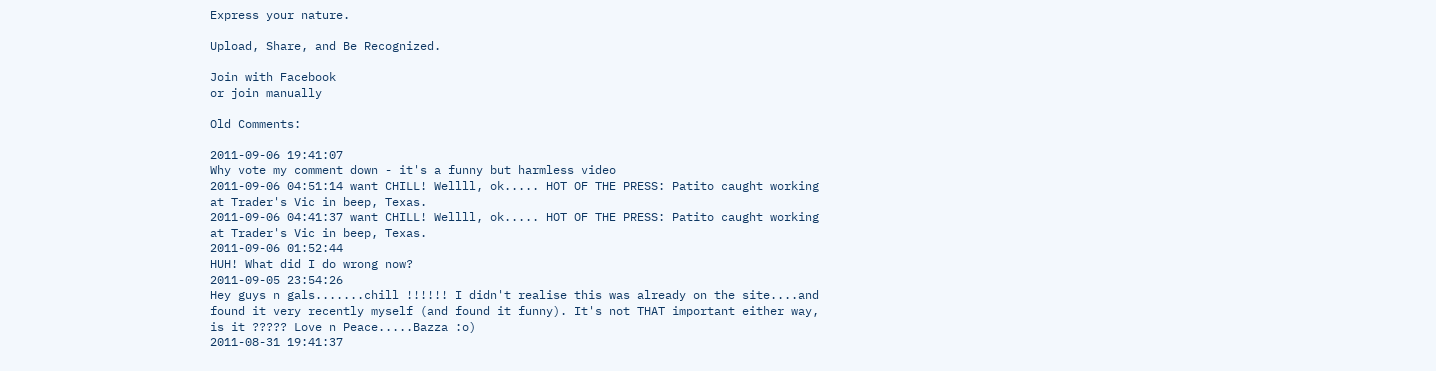Express your nature.

Upload, Share, and Be Recognized.

Join with Facebook
or join manually

Old Comments:

2011-09-06 19:41:07
Why vote my comment down - it's a funny but harmless video
2011-09-06 04:51:14 want CHILL! Wellll, ok..... HOT OF THE PRESS: Patito caught working at Trader's Vic in beep, Texas.
2011-09-06 04:41:37 want CHILL! Wellll, ok..... HOT OF THE PRESS: Patito caught working at Trader's Vic in beep, Texas.
2011-09-06 01:52:44
HUH! What did I do wrong now?
2011-09-05 23:54:26
Hey guys n gals.......chill !!!!!! I didn't realise this was already on the site....and found it very recently myself (and found it funny). It's not THAT important either way, is it ????? Love n Peace.....Bazza :o)
2011-08-31 19:41:37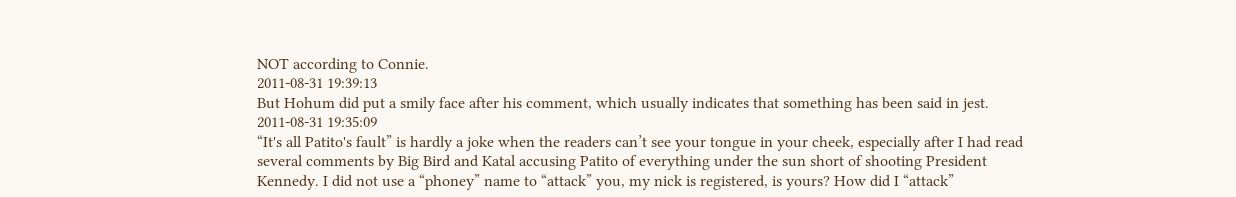NOT according to Connie.
2011-08-31 19:39:13
But Hohum did put a smily face after his comment, which usually indicates that something has been said in jest.
2011-08-31 19:35:09
“It's all Patito's fault” is hardly a joke when the readers can’t see your tongue in your cheek, especially after I had read several comments by Big Bird and Katal accusing Patito of everything under the sun short of shooting President Kennedy. I did not use a “phoney” name to “attack” you, my nick is registered, is yours? How did I “attack”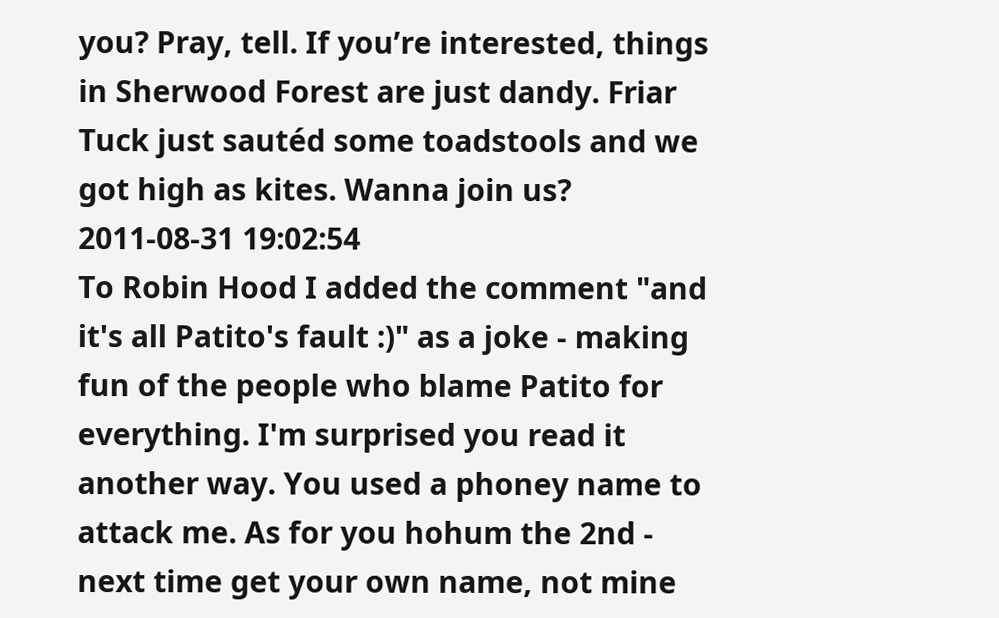you? Pray, tell. If you’re interested, things in Sherwood Forest are just dandy. Friar Tuck just sautéd some toadstools and we got high as kites. Wanna join us?
2011-08-31 19:02:54
To Robin Hood I added the comment "and it's all Patito's fault :)" as a joke - making fun of the people who blame Patito for everything. I'm surprised you read it another way. You used a phoney name to attack me. As for you hohum the 2nd - next time get your own name, not mine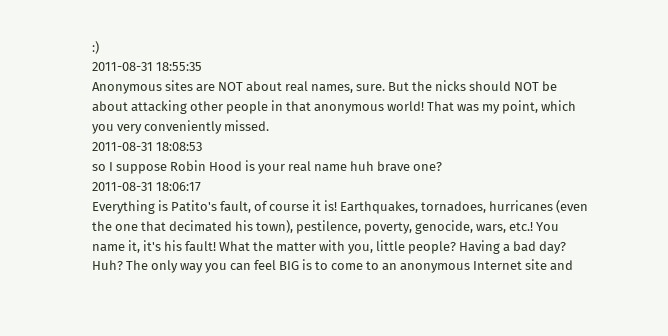:)
2011-08-31 18:55:35
Anonymous sites are NOT about real names, sure. But the nicks should NOT be about attacking other people in that anonymous world! That was my point, which you very conveniently missed.
2011-08-31 18:08:53
so I suppose Robin Hood is your real name huh brave one?
2011-08-31 18:06:17
Everything is Patito's fault, of course it is! Earthquakes, tornadoes, hurricanes (even the one that decimated his town), pestilence, poverty, genocide, wars, etc.! You name it, it's his fault! What the matter with you, little people? Having a bad day? Huh? The only way you can feel BIG is to come to an anonymous Internet site and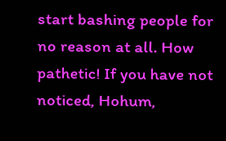start bashing people for no reason at all. How pathetic! If you have not noticed, Hohum,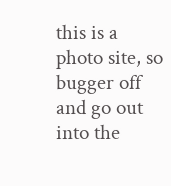this is a photo site, so bugger off and go out into the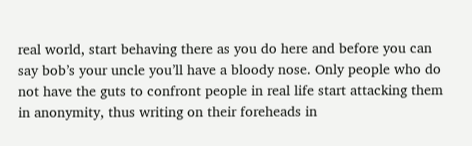real world, start behaving there as you do here and before you can say bob’s your uncle you’ll have a bloody nose. Only people who do not have the guts to confront people in real life start attacking them in anonymity, thus writing on their foreheads in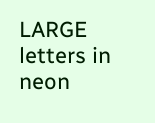LARGE letters in neon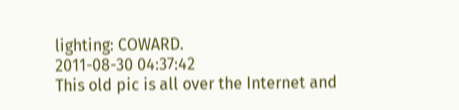lighting: COWARD.
2011-08-30 04:37:42
This old pic is all over the Internet and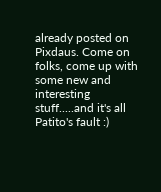already posted on Pixdaus. Come on folks, come up with some new and interesting stuff.....and it's all Patito's fault :)